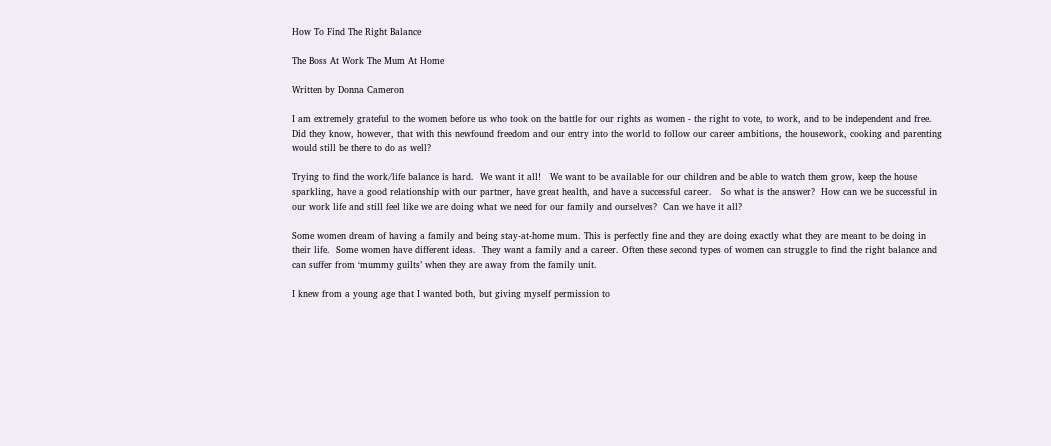How To Find The Right Balance

The Boss At Work The Mum At Home

Written by Donna Cameron

I am extremely grateful to the women before us who took on the battle for our rights as women - the right to vote, to work, and to be independent and free.  Did they know, however, that with this newfound freedom and our entry into the world to follow our career ambitions, the housework, cooking and parenting would still be there to do as well?

Trying to find the work/life balance is hard.  We want it all!   We want to be available for our children and be able to watch them grow, keep the house sparkling, have a good relationship with our partner, have great health, and have a successful career.   So what is the answer?  How can we be successful in our work life and still feel like we are doing what we need for our family and ourselves?  Can we have it all?

Some women dream of having a family and being stay-at-home mum. This is perfectly fine and they are doing exactly what they are meant to be doing in their life.  Some women have different ideas.  They want a family and a career. Often these second types of women can struggle to find the right balance and can suffer from ‘mummy guilts’ when they are away from the family unit.

I knew from a young age that I wanted both, but giving myself permission to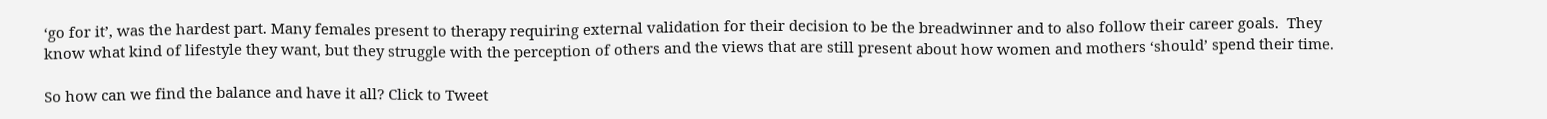‘go for it’, was the hardest part. Many females present to therapy requiring external validation for their decision to be the breadwinner and to also follow their career goals.  They know what kind of lifestyle they want, but they struggle with the perception of others and the views that are still present about how women and mothers ‘should’ spend their time.

So how can we find the balance and have it all? Click to Tweet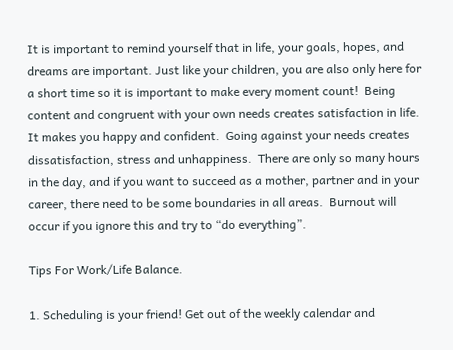It is important to remind yourself that in life, your goals, hopes, and dreams are important. Just like your children, you are also only here for a short time so it is important to make every moment count!  Being content and congruent with your own needs creates satisfaction in life.  It makes you happy and confident.  Going against your needs creates dissatisfaction, stress and unhappiness.  There are only so many hours in the day, and if you want to succeed as a mother, partner and in your career, there need to be some boundaries in all areas.  Burnout will occur if you ignore this and try to “do everything”.

Tips For Work/Life Balance.

1. Scheduling is your friend! Get out of the weekly calendar and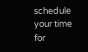schedule your time for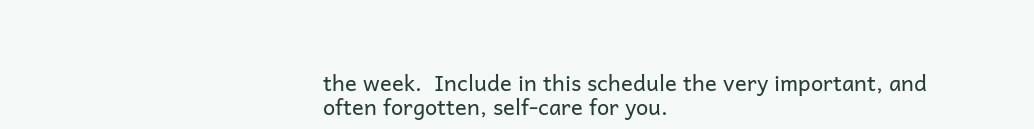the week.  Include in this schedule the very important, and often forgotten, self-care for you.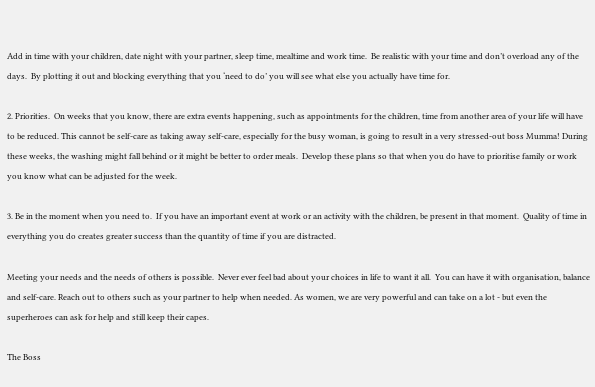Add in time with your children, date night with your partner, sleep time, mealtime and work time.  Be realistic with your time and don’t overload any of the days.  By plotting it out and blocking everything that you ‘need to do’ you will see what else you actually have time for.

2. Priorities.  On weeks that you know, there are extra events happening, such as appointments for the children, time from another area of your life will have to be reduced. This cannot be self-care as taking away self-care, especially for the busy woman, is going to result in a very stressed-out boss Mumma! During these weeks, the washing might fall behind or it might be better to order meals.  Develop these plans so that when you do have to prioritise family or work you know what can be adjusted for the week.

3. Be in the moment when you need to.  If you have an important event at work or an activity with the children, be present in that moment.  Quality of time in everything you do creates greater success than the quantity of time if you are distracted.

Meeting your needs and the needs of others is possible.  Never ever feel bad about your choices in life to want it all.  You can have it with organisation, balance and self-care. Reach out to others such as your partner to help when needed. As women, we are very powerful and can take on a lot - but even the superheroes can ask for help and still keep their capes.

The Boss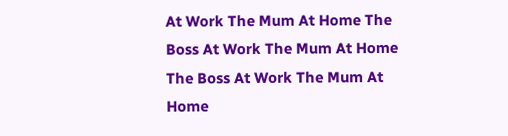At Work The Mum At Home The Boss At Work The Mum At Home The Boss At Work The Mum At Home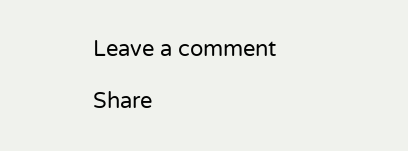Leave a comment

Share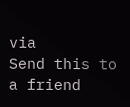via
Send this to a friend